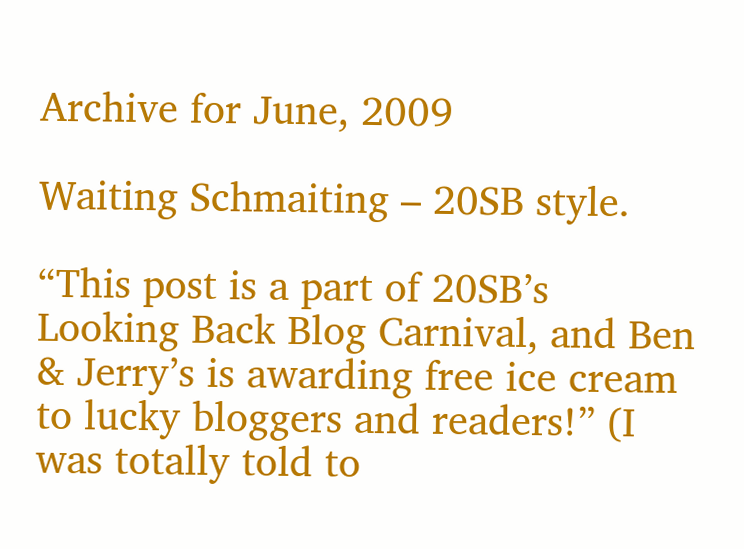Archive for June, 2009

Waiting Schmaiting – 20SB style.

“This post is a part of 20SB’s Looking Back Blog Carnival, and Ben & Jerry’s is awarding free ice cream to lucky bloggers and readers!” (I was totally told to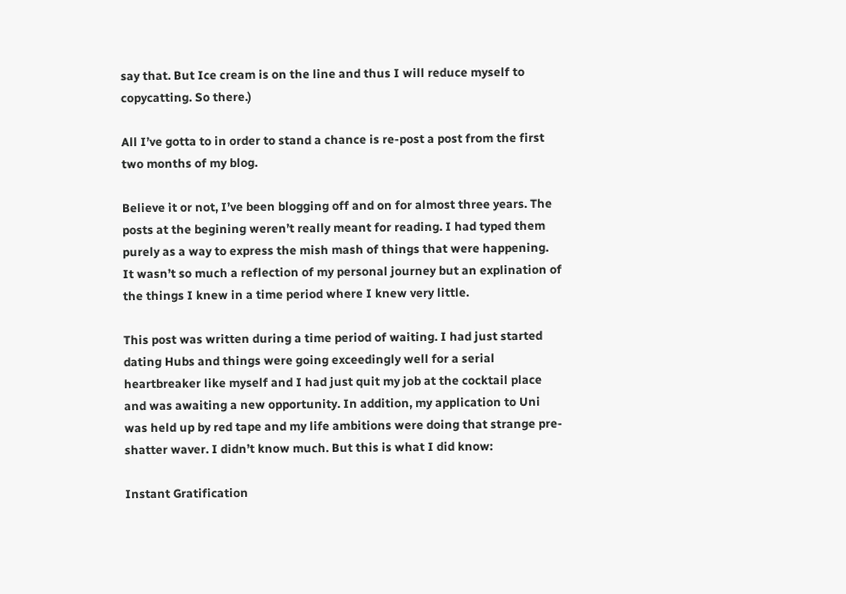say that. But Ice cream is on the line and thus I will reduce myself to copycatting. So there.)

All I’ve gotta to in order to stand a chance is re-post a post from the first two months of my blog.

Believe it or not, I’ve been blogging off and on for almost three years. The posts at the begining weren’t really meant for reading. I had typed them purely as a way to express the mish mash of things that were happening. It wasn’t so much a reflection of my personal journey but an explination of the things I knew in a time period where I knew very little.

This post was written during a time period of waiting. I had just started dating Hubs and things were going exceedingly well for a serial heartbreaker like myself and I had just quit my job at the cocktail place and was awaiting a new opportunity. In addition, my application to Uni was held up by red tape and my life ambitions were doing that strange pre-shatter waver. I didn’t know much. But this is what I did know:

Instant Gratification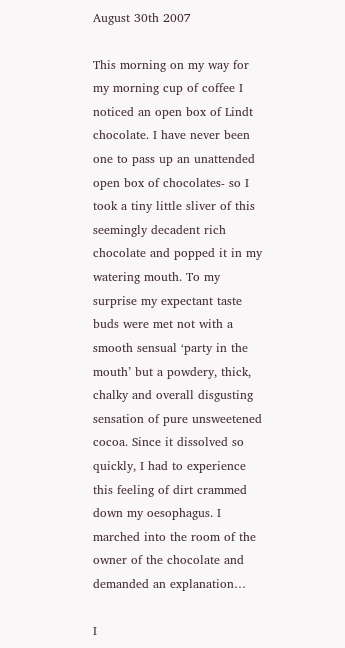August 30th 2007

This morning on my way for my morning cup of coffee I noticed an open box of Lindt chocolate. I have never been one to pass up an unattended open box of chocolates- so I took a tiny little sliver of this seemingly decadent rich chocolate and popped it in my watering mouth. To my surprise my expectant taste buds were met not with a smooth sensual ‘party in the mouth’ but a powdery, thick, chalky and overall disgusting sensation of pure unsweetened cocoa. Since it dissolved so quickly, I had to experience this feeling of dirt crammed down my oesophagus. I marched into the room of the owner of the chocolate and demanded an explanation…

I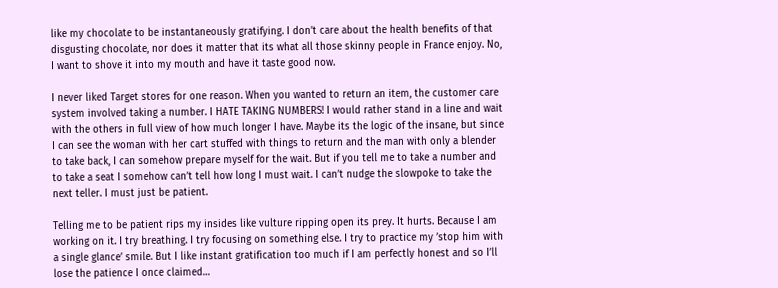like my chocolate to be instantaneously gratifying. I don’t care about the health benefits of that disgusting chocolate, nor does it matter that its what all those skinny people in France enjoy. No, I want to shove it into my mouth and have it taste good now.

I never liked Target stores for one reason. When you wanted to return an item, the customer care system involved taking a number. I HATE TAKING NUMBERS! I would rather stand in a line and wait with the others in full view of how much longer I have. Maybe its the logic of the insane, but since I can see the woman with her cart stuffed with things to return and the man with only a blender to take back, I can somehow prepare myself for the wait. But if you tell me to take a number and to take a seat I somehow can’t tell how long I must wait. I can’t nudge the slowpoke to take the next teller. I must just be patient.

Telling me to be patient rips my insides like vulture ripping open its prey. It hurts. Because I am working on it. I try breathing. I try focusing on something else. I try to practice my ’stop him with a single glance’ smile. But I like instant gratification too much if I am perfectly honest and so I’ll lose the patience I once claimed…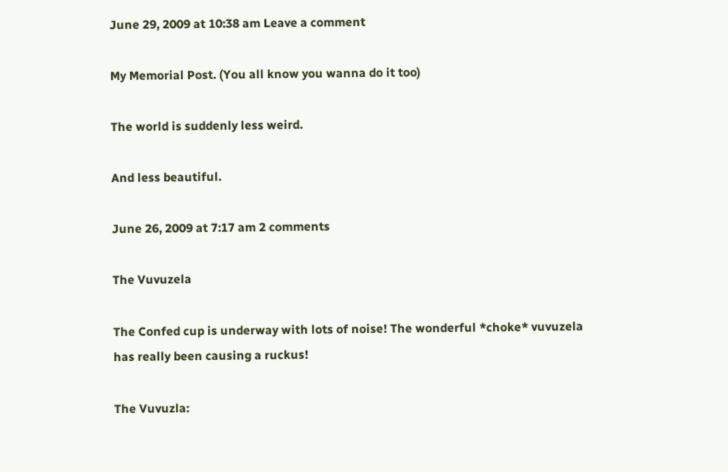June 29, 2009 at 10:38 am Leave a comment

My Memorial Post. (You all know you wanna do it too)

The world is suddenly less weird.

And less beautiful.

June 26, 2009 at 7:17 am 2 comments

The Vuvuzela

The Confed cup is underway with lots of noise! The wonderful *choke* vuvuzela has really been causing a ruckus!

The Vuvuzla: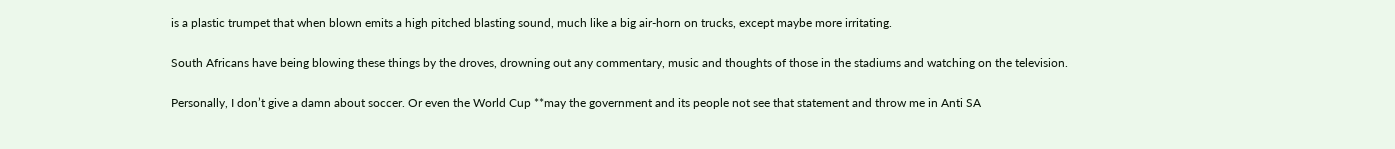is a plastic trumpet that when blown emits a high pitched blasting sound, much like a big air-horn on trucks, except maybe more irritating.

South Africans have being blowing these things by the droves, drowning out any commentary, music and thoughts of those in the stadiums and watching on the television.

Personally, I don’t give a damn about soccer. Or even the World Cup **may the government and its people not see that statement and throw me in Anti SA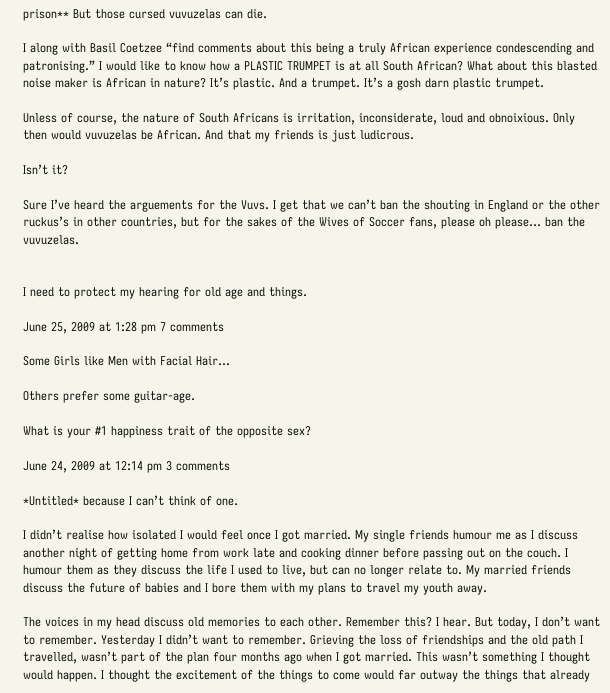prison** But those cursed vuvuzelas can die.

I along with Basil Coetzee “find comments about this being a truly African experience condescending and patronising.” I would like to know how a PLASTIC TRUMPET is at all South African? What about this blasted noise maker is African in nature? It’s plastic. And a trumpet. It’s a gosh darn plastic trumpet.

Unless of course, the nature of South Africans is irritation, inconsiderate, loud and obnoixious. Only then would vuvuzelas be African. And that my friends is just ludicrous.

Isn’t it?

Sure I’ve heard the arguements for the Vuvs. I get that we can’t ban the shouting in England or the other ruckus’s in other countries, but for the sakes of the Wives of Soccer fans, please oh please… ban the vuvuzelas.


I need to protect my hearing for old age and things.

June 25, 2009 at 1:28 pm 7 comments

Some Girls like Men with Facial Hair…

Others prefer some guitar-age.

What is your #1 happiness trait of the opposite sex?

June 24, 2009 at 12:14 pm 3 comments

*Untitled* because I can’t think of one.

I didn’t realise how isolated I would feel once I got married. My single friends humour me as I discuss another night of getting home from work late and cooking dinner before passing out on the couch. I humour them as they discuss the life I used to live, but can no longer relate to. My married friends discuss the future of babies and I bore them with my plans to travel my youth away.

The voices in my head discuss old memories to each other. Remember this? I hear. But today, I don’t want to remember. Yesterday I didn’t want to remember. Grieving the loss of friendships and the old path I travelled, wasn’t part of the plan four months ago when I got married. This wasn’t something I thought would happen. I thought the excitement of the things to come would far outway the things that already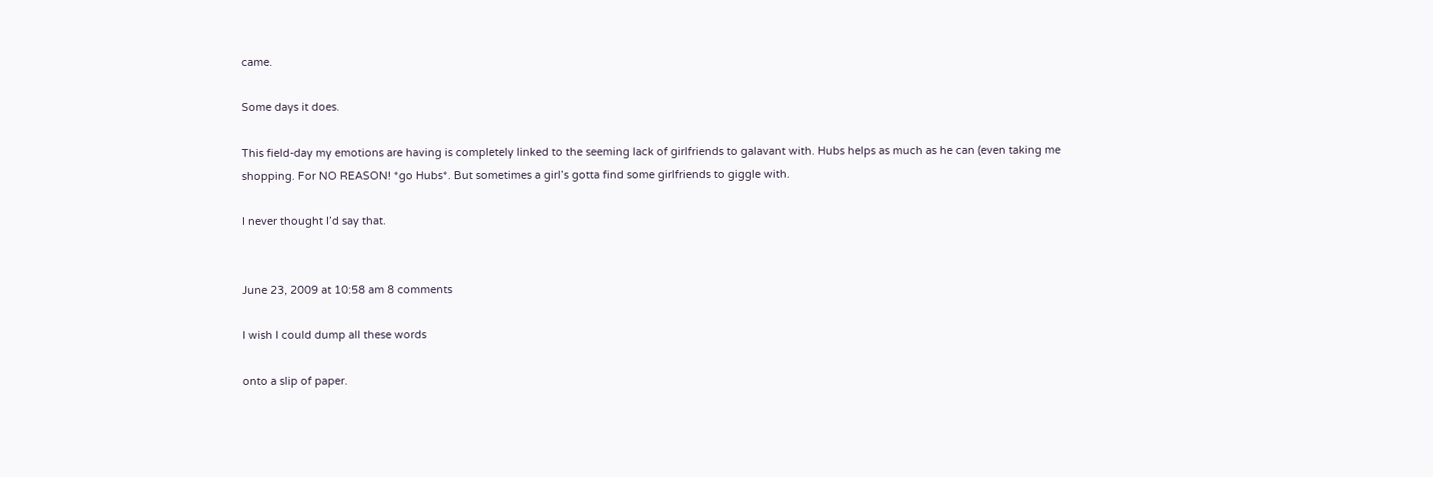came.

Some days it does.

This field-day my emotions are having is completely linked to the seeming lack of girlfriends to galavant with. Hubs helps as much as he can (even taking me shopping. For NO REASON! *go Hubs*. But sometimes a girl’s gotta find some girlfriends to giggle with.

I never thought I’d say that.


June 23, 2009 at 10:58 am 8 comments

I wish I could dump all these words

onto a slip of paper.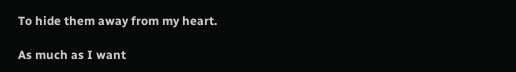To hide them away from my heart.

As much as I want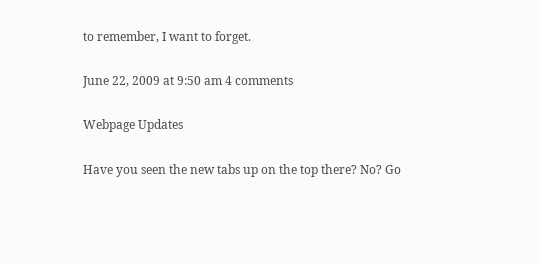to remember, I want to forget.

June 22, 2009 at 9:50 am 4 comments

Webpage Updates

Have you seen the new tabs up on the top there? No? Go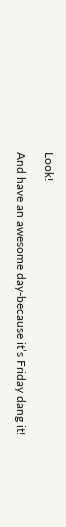Look!

And have an awesome day-because it’s Friday dang it!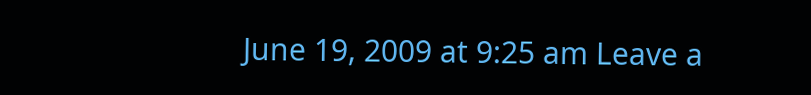June 19, 2009 at 9:25 am Leave a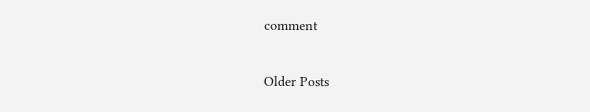comment

Older Posts